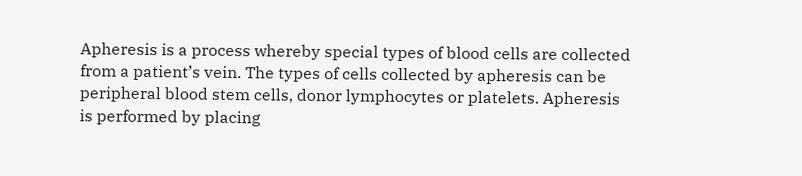Apheresis is a process whereby special types of blood cells are collected from a patient’s vein. The types of cells collected by apheresis can be peripheral blood stem cells, donor lymphocytes or platelets. Apheresis is performed by placing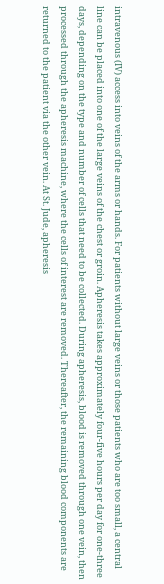intravenous (IV) access into veins of the arms or hands. For patients without large veins or those patients who are too small, a central line can be placed into one of the large veins of the chest or groin. Apheresis takes approximately four-five hours per day for one-three days, depending on the type and number of cells that need to be collected. During apheresis, blood is removed through one vein, then processed through the apheresis machine, where the cells of interest are removed. Thereafter, the remaining blood components are returned to the patient via the other vein. At St. Jude, apheresis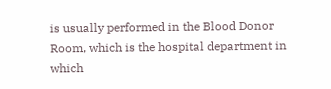is usually performed in the Blood Donor Room, which is the hospital department in which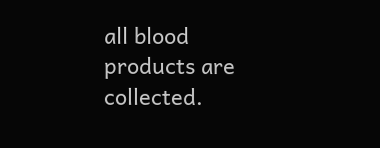all blood products are collected.